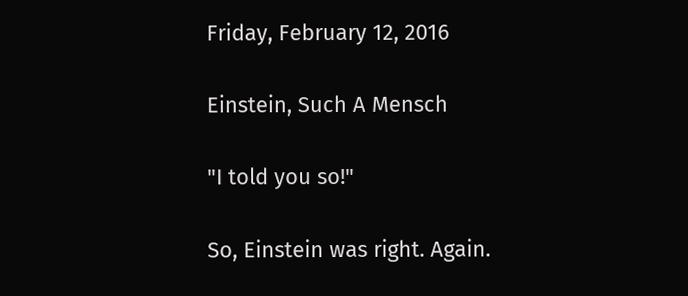Friday, February 12, 2016

Einstein, Such A Mensch

"I told you so!"

So, Einstein was right. Again.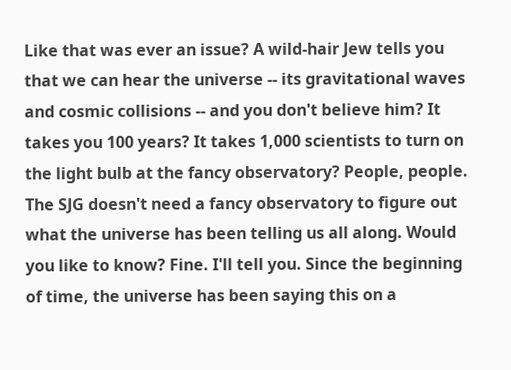Like that was ever an issue? A wild-hair Jew tells you that we can hear the universe -- its gravitational waves and cosmic collisions -- and you don't believe him? It takes you 100 years? It takes 1,000 scientists to turn on the light bulb at the fancy observatory? People, people. The SJG doesn't need a fancy observatory to figure out what the universe has been telling us all along. Would you like to know? Fine. I'll tell you. Since the beginning of time, the universe has been saying this on a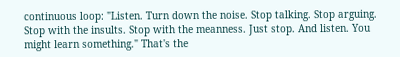continuous loop: "Listen. Turn down the noise. Stop talking. Stop arguing. Stop with the insults. Stop with the meanness. Just stop. And listen. You might learn something." That's the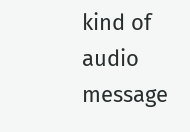kind of audio message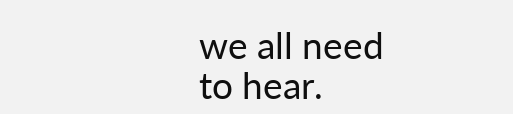we all need to hear.